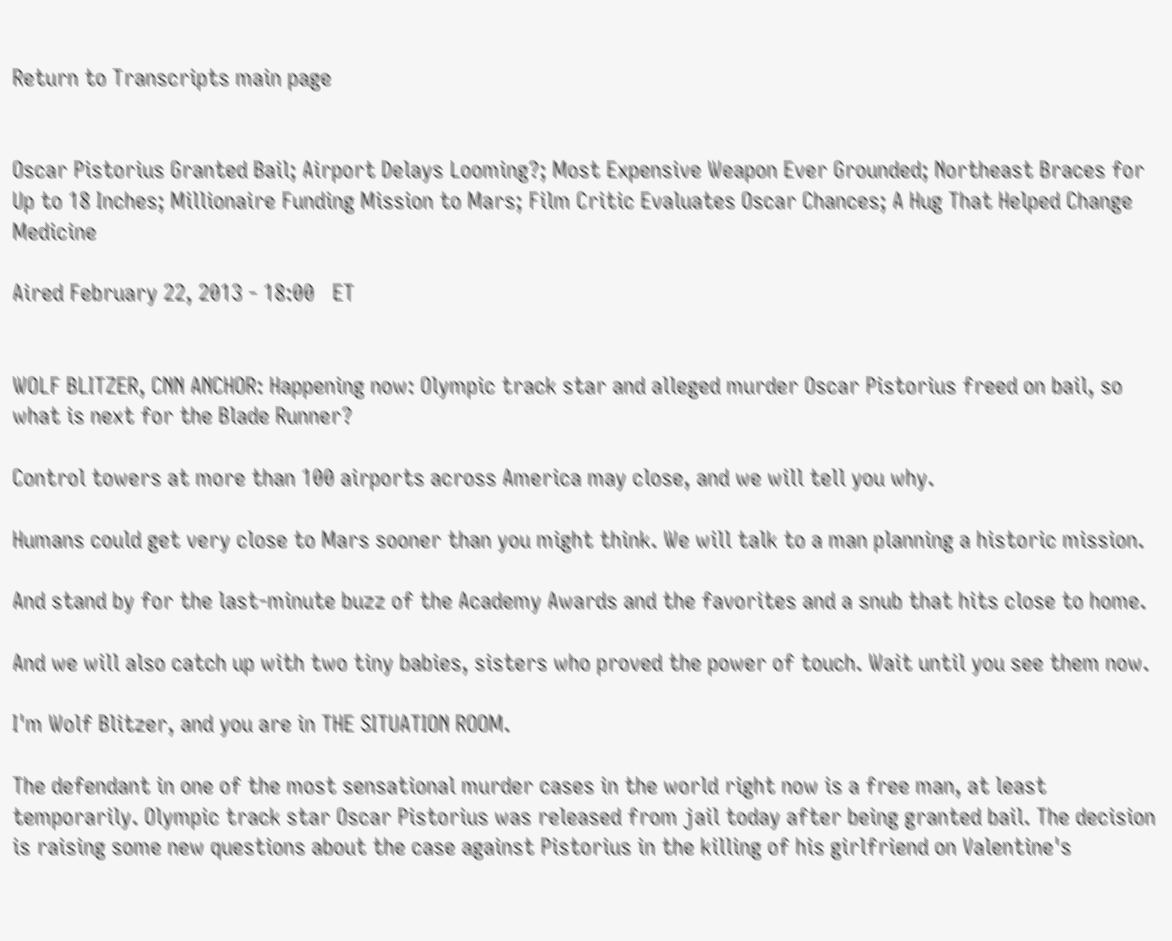Return to Transcripts main page


Oscar Pistorius Granted Bail; Airport Delays Looming?; Most Expensive Weapon Ever Grounded; Northeast Braces for Up to 18 Inches; Millionaire Funding Mission to Mars; Film Critic Evaluates Oscar Chances; A Hug That Helped Change Medicine

Aired February 22, 2013 - 18:00   ET


WOLF BLITZER, CNN ANCHOR: Happening now: Olympic track star and alleged murder Oscar Pistorius freed on bail, so what is next for the Blade Runner?

Control towers at more than 100 airports across America may close, and we will tell you why.

Humans could get very close to Mars sooner than you might think. We will talk to a man planning a historic mission.

And stand by for the last-minute buzz of the Academy Awards and the favorites and a snub that hits close to home.

And we will also catch up with two tiny babies, sisters who proved the power of touch. Wait until you see them now.

I'm Wolf Blitzer, and you are in THE SITUATION ROOM.

The defendant in one of the most sensational murder cases in the world right now is a free man, at least temporarily. Olympic track star Oscar Pistorius was released from jail today after being granted bail. The decision is raising some new questions about the case against Pistorius in the killing of his girlfriend on Valentine's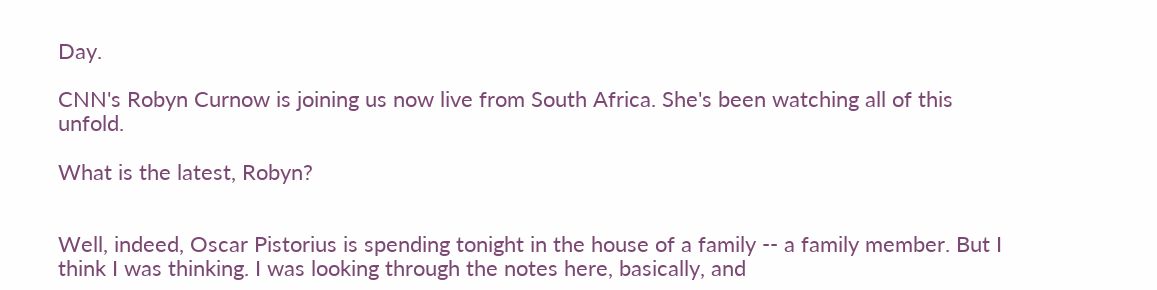Day.

CNN's Robyn Curnow is joining us now live from South Africa. She's been watching all of this unfold.

What is the latest, Robyn?


Well, indeed, Oscar Pistorius is spending tonight in the house of a family -- a family member. But I think I was thinking. I was looking through the notes here, basically, and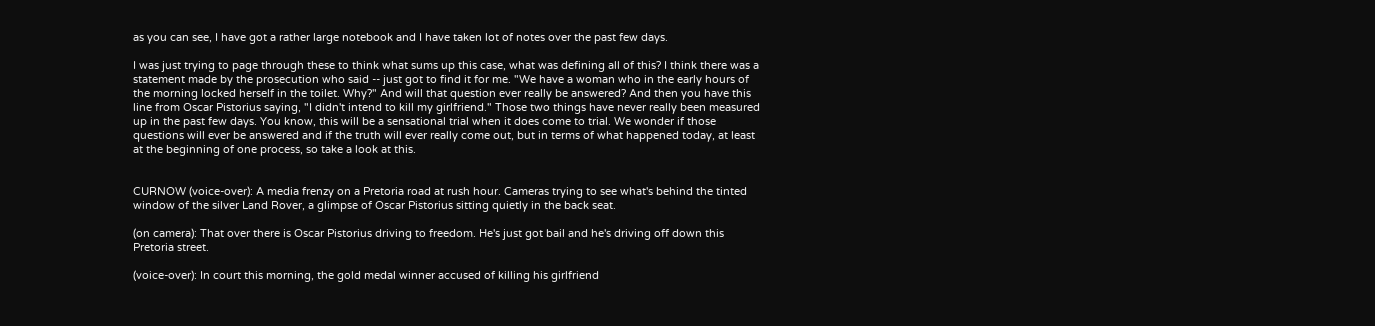as you can see, I have got a rather large notebook and I have taken lot of notes over the past few days.

I was just trying to page through these to think what sums up this case, what was defining all of this? I think there was a statement made by the prosecution who said -- just got to find it for me. "We have a woman who in the early hours of the morning locked herself in the toilet. Why?" And will that question ever really be answered? And then you have this line from Oscar Pistorius saying, "I didn't intend to kill my girlfriend." Those two things have never really been measured up in the past few days. You know, this will be a sensational trial when it does come to trial. We wonder if those questions will ever be answered and if the truth will ever really come out, but in terms of what happened today, at least at the beginning of one process, so take a look at this.


CURNOW (voice-over): A media frenzy on a Pretoria road at rush hour. Cameras trying to see what's behind the tinted window of the silver Land Rover, a glimpse of Oscar Pistorius sitting quietly in the back seat.

(on camera): That over there is Oscar Pistorius driving to freedom. He's just got bail and he's driving off down this Pretoria street.

(voice-over): In court this morning, the gold medal winner accused of killing his girlfriend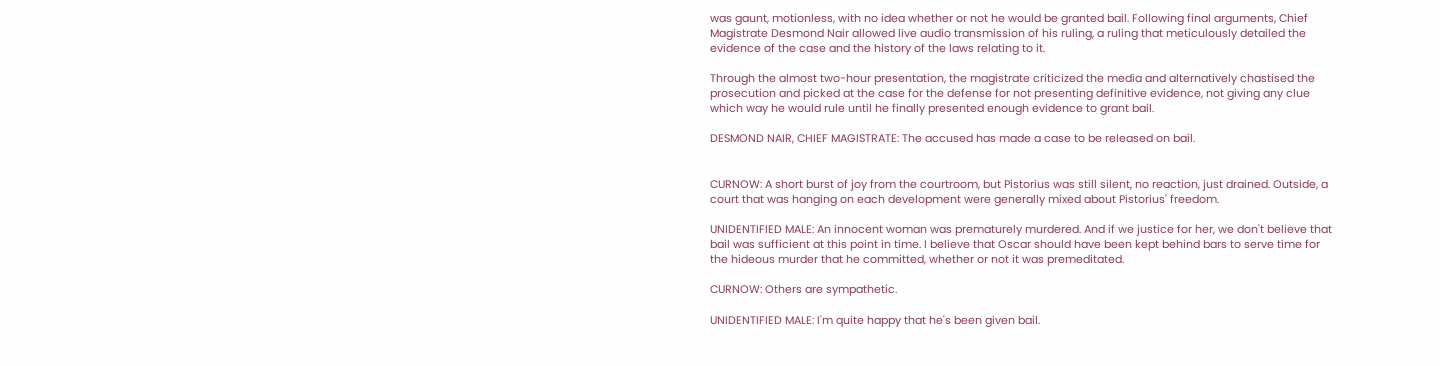was gaunt, motionless, with no idea whether or not he would be granted bail. Following final arguments, Chief Magistrate Desmond Nair allowed live audio transmission of his ruling, a ruling that meticulously detailed the evidence of the case and the history of the laws relating to it.

Through the almost two-hour presentation, the magistrate criticized the media and alternatively chastised the prosecution and picked at the case for the defense for not presenting definitive evidence, not giving any clue which way he would rule until he finally presented enough evidence to grant bail.

DESMOND NAIR, CHIEF MAGISTRATE: The accused has made a case to be released on bail.


CURNOW: A short burst of joy from the courtroom, but Pistorius was still silent, no reaction, just drained. Outside, a court that was hanging on each development were generally mixed about Pistorius' freedom.

UNIDENTIFIED MALE: An innocent woman was prematurely murdered. And if we justice for her, we don't believe that bail was sufficient at this point in time. I believe that Oscar should have been kept behind bars to serve time for the hideous murder that he committed, whether or not it was premeditated.

CURNOW: Others are sympathetic.

UNIDENTIFIED MALE: I'm quite happy that he's been given bail.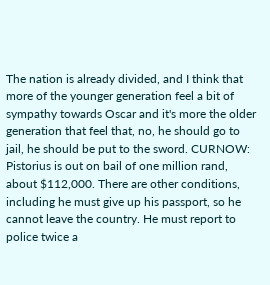The nation is already divided, and I think that more of the younger generation feel a bit of sympathy towards Oscar and it's more the older generation that feel that, no, he should go to jail, he should be put to the sword. CURNOW: Pistorius is out on bail of one million rand, about $112,000. There are other conditions, including he must give up his passport, so he cannot leave the country. He must report to police twice a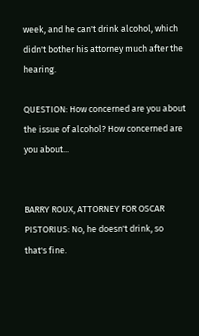week, and he can't drink alcohol, which didn't bother his attorney much after the hearing.

QUESTION: How concerned are you about the issue of alcohol? How concerned are you about...


BARRY ROUX, ATTORNEY FOR OSCAR PISTORIUS: No, he doesn't drink, so that's fine.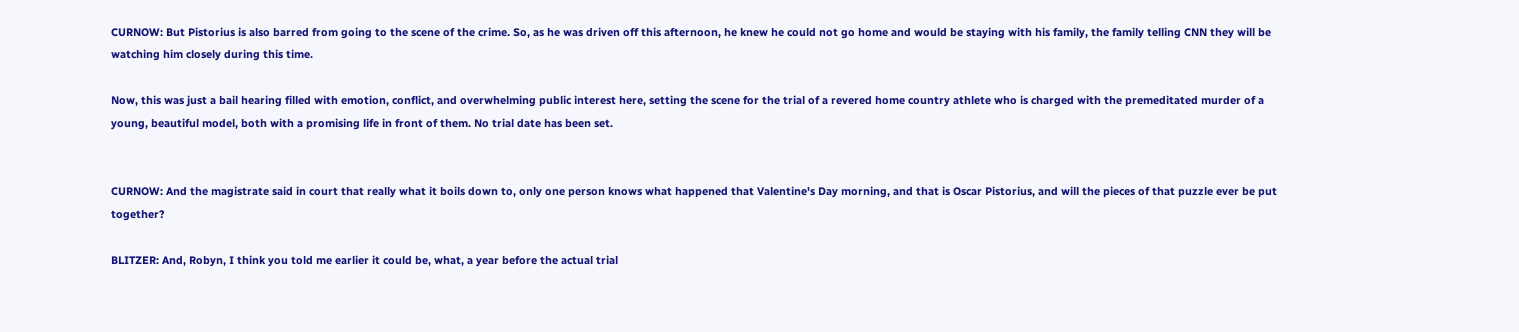CURNOW: But Pistorius is also barred from going to the scene of the crime. So, as he was driven off this afternoon, he knew he could not go home and would be staying with his family, the family telling CNN they will be watching him closely during this time.

Now, this was just a bail hearing filled with emotion, conflict, and overwhelming public interest here, setting the scene for the trial of a revered home country athlete who is charged with the premeditated murder of a young, beautiful model, both with a promising life in front of them. No trial date has been set.


CURNOW: And the magistrate said in court that really what it boils down to, only one person knows what happened that Valentine's Day morning, and that is Oscar Pistorius, and will the pieces of that puzzle ever be put together?

BLITZER: And, Robyn, I think you told me earlier it could be, what, a year before the actual trial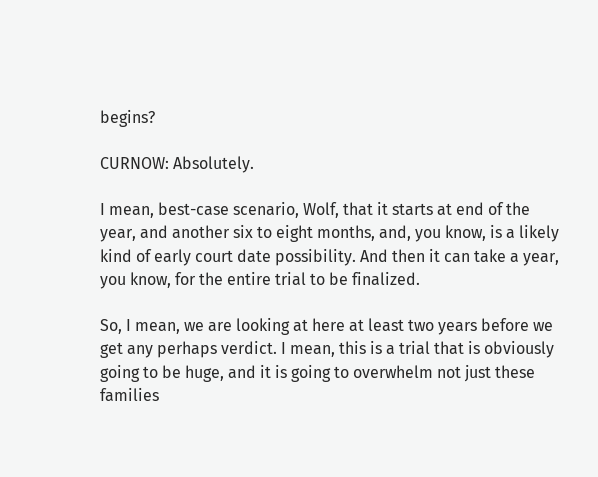begins?

CURNOW: Absolutely.

I mean, best-case scenario, Wolf, that it starts at end of the year, and another six to eight months, and, you know, is a likely kind of early court date possibility. And then it can take a year, you know, for the entire trial to be finalized.

So, I mean, we are looking at here at least two years before we get any perhaps verdict. I mean, this is a trial that is obviously going to be huge, and it is going to overwhelm not just these families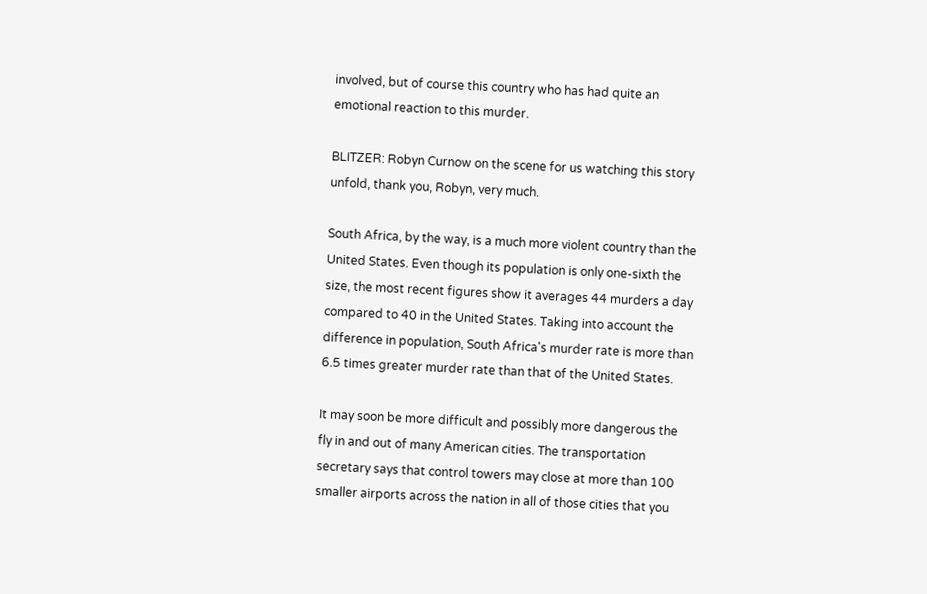involved, but of course this country who has had quite an emotional reaction to this murder.

BLITZER: Robyn Curnow on the scene for us watching this story unfold, thank you, Robyn, very much.

South Africa, by the way, is a much more violent country than the United States. Even though its population is only one-sixth the size, the most recent figures show it averages 44 murders a day compared to 40 in the United States. Taking into account the difference in population, South Africa's murder rate is more than 6.5 times greater murder rate than that of the United States.

It may soon be more difficult and possibly more dangerous the fly in and out of many American cities. The transportation secretary says that control towers may close at more than 100 smaller airports across the nation in all of those cities that you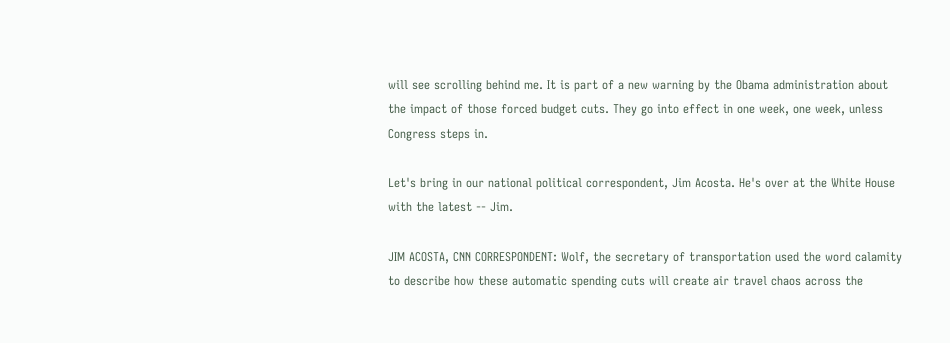will see scrolling behind me. It is part of a new warning by the Obama administration about the impact of those forced budget cuts. They go into effect in one week, one week, unless Congress steps in.

Let's bring in our national political correspondent, Jim Acosta. He's over at the White House with the latest -- Jim.

JIM ACOSTA, CNN CORRESPONDENT: Wolf, the secretary of transportation used the word calamity to describe how these automatic spending cuts will create air travel chaos across the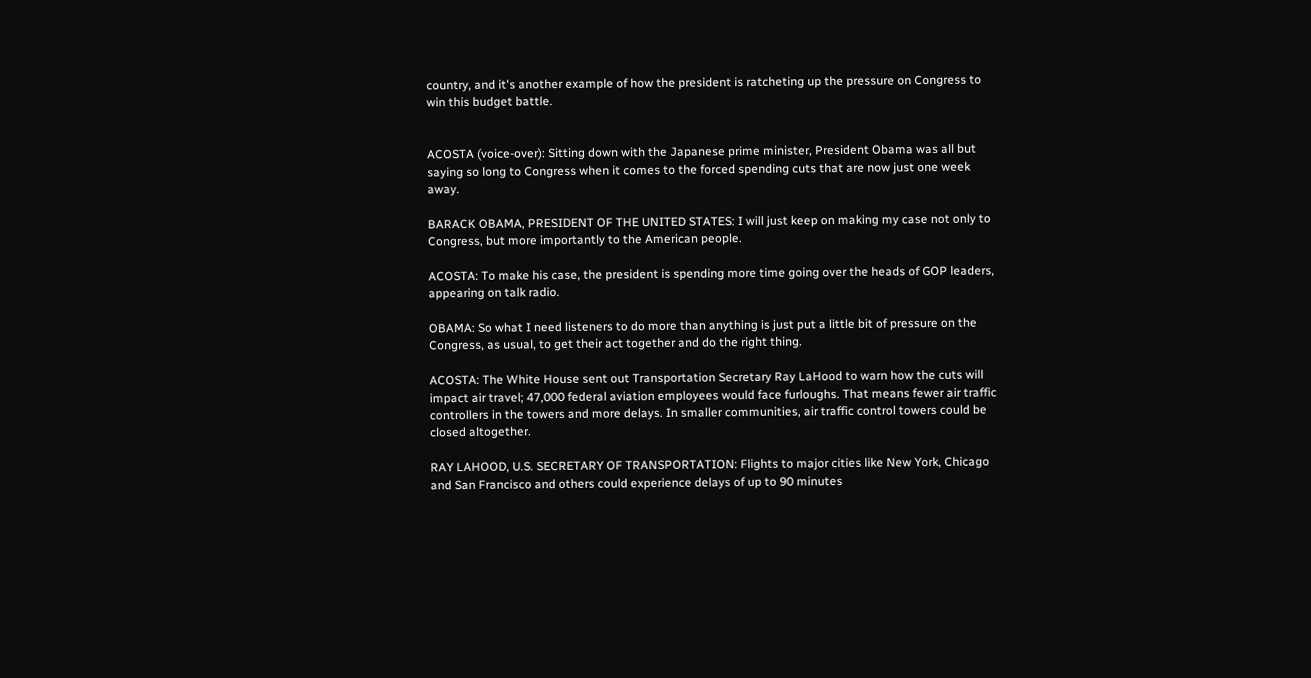country, and it's another example of how the president is ratcheting up the pressure on Congress to win this budget battle.


ACOSTA (voice-over): Sitting down with the Japanese prime minister, President Obama was all but saying so long to Congress when it comes to the forced spending cuts that are now just one week away.

BARACK OBAMA, PRESIDENT OF THE UNITED STATES: I will just keep on making my case not only to Congress, but more importantly to the American people.

ACOSTA: To make his case, the president is spending more time going over the heads of GOP leaders, appearing on talk radio.

OBAMA: So what I need listeners to do more than anything is just put a little bit of pressure on the Congress, as usual, to get their act together and do the right thing.

ACOSTA: The White House sent out Transportation Secretary Ray LaHood to warn how the cuts will impact air travel; 47,000 federal aviation employees would face furloughs. That means fewer air traffic controllers in the towers and more delays. In smaller communities, air traffic control towers could be closed altogether.

RAY LAHOOD, U.S. SECRETARY OF TRANSPORTATION: Flights to major cities like New York, Chicago and San Francisco and others could experience delays of up to 90 minutes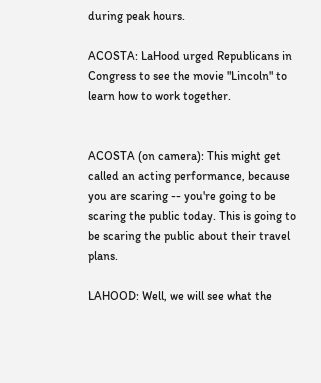during peak hours.

ACOSTA: LaHood urged Republicans in Congress to see the movie "Lincoln" to learn how to work together.


ACOSTA (on camera): This might get called an acting performance, because you are scaring -- you're going to be scaring the public today. This is going to be scaring the public about their travel plans.

LAHOOD: Well, we will see what the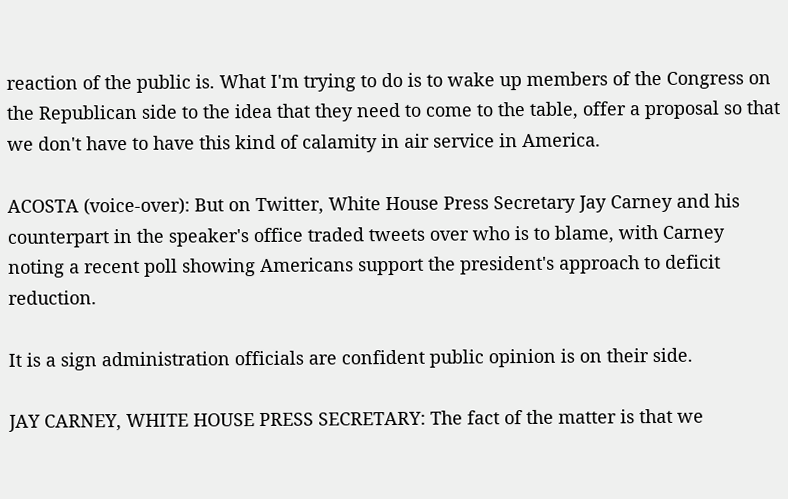reaction of the public is. What I'm trying to do is to wake up members of the Congress on the Republican side to the idea that they need to come to the table, offer a proposal so that we don't have to have this kind of calamity in air service in America.

ACOSTA (voice-over): But on Twitter, White House Press Secretary Jay Carney and his counterpart in the speaker's office traded tweets over who is to blame, with Carney noting a recent poll showing Americans support the president's approach to deficit reduction.

It is a sign administration officials are confident public opinion is on their side.

JAY CARNEY, WHITE HOUSE PRESS SECRETARY: The fact of the matter is that we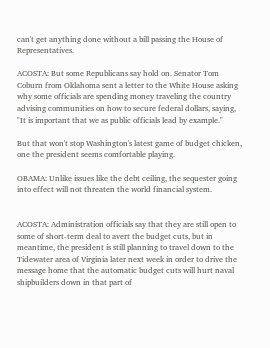can't get anything done without a bill passing the House of Representatives.

ACOSTA: But some Republicans say hold on. Senator Tom Coburn from Oklahoma sent a letter to the White House asking why some officials are spending money traveling the country advising communities on how to secure federal dollars, saying, "It is important that we as public officials lead by example."

But that won't stop Washington's latest game of budget chicken, one the president seems comfortable playing.

OBAMA: Unlike issues like the debt ceiling, the sequester going into effect will not threaten the world financial system.


ACOSTA: Administration officials say that they are still open to some of short-term deal to avert the budget cuts, but in meantime, the president is still planning to travel down to the Tidewater area of Virginia later next week in order to drive the message home that the automatic budget cuts will hurt naval shipbuilders down in that part of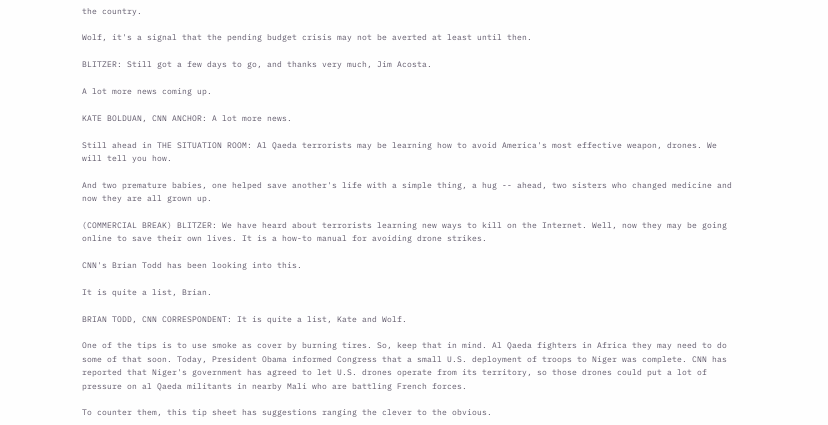the country.

Wolf, it's a signal that the pending budget crisis may not be averted at least until then.

BLITZER: Still got a few days to go, and thanks very much, Jim Acosta.

A lot more news coming up.

KATE BOLDUAN, CNN ANCHOR: A lot more news.

Still ahead in THE SITUATION ROOM: Al Qaeda terrorists may be learning how to avoid America's most effective weapon, drones. We will tell you how.

And two premature babies, one helped save another's life with a simple thing, a hug -- ahead, two sisters who changed medicine and now they are all grown up.

(COMMERCIAL BREAK) BLITZER: We have heard about terrorists learning new ways to kill on the Internet. Well, now they may be going online to save their own lives. It is a how-to manual for avoiding drone strikes.

CNN's Brian Todd has been looking into this.

It is quite a list, Brian.

BRIAN TODD, CNN CORRESPONDENT: It is quite a list, Kate and Wolf.

One of the tips is to use smoke as cover by burning tires. So, keep that in mind. Al Qaeda fighters in Africa they may need to do some of that soon. Today, President Obama informed Congress that a small U.S. deployment of troops to Niger was complete. CNN has reported that Niger's government has agreed to let U.S. drones operate from its territory, so those drones could put a lot of pressure on al Qaeda militants in nearby Mali who are battling French forces.

To counter them, this tip sheet has suggestions ranging the clever to the obvious.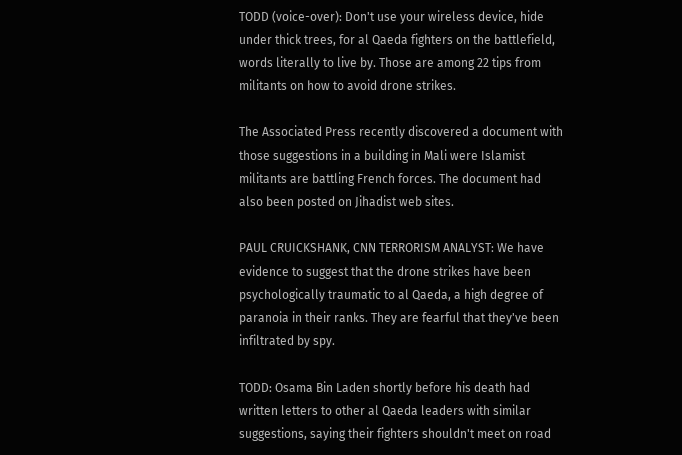TODD (voice-over): Don't use your wireless device, hide under thick trees, for al Qaeda fighters on the battlefield, words literally to live by. Those are among 22 tips from militants on how to avoid drone strikes.

The Associated Press recently discovered a document with those suggestions in a building in Mali were Islamist militants are battling French forces. The document had also been posted on Jihadist web sites.

PAUL CRUICKSHANK, CNN TERRORISM ANALYST: We have evidence to suggest that the drone strikes have been psychologically traumatic to al Qaeda, a high degree of paranoia in their ranks. They are fearful that they've been infiltrated by spy.

TODD: Osama Bin Laden shortly before his death had written letters to other al Qaeda leaders with similar suggestions, saying their fighters shouldn't meet on road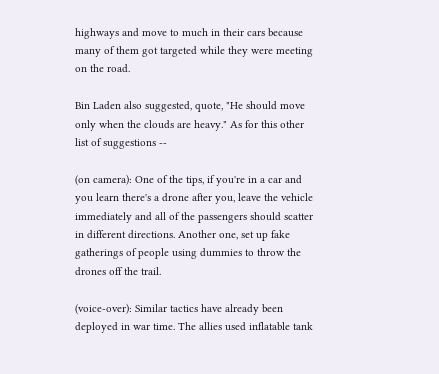highways and move to much in their cars because many of them got targeted while they were meeting on the road.

Bin Laden also suggested, quote, "He should move only when the clouds are heavy." As for this other list of suggestions --

(on camera): One of the tips, if you're in a car and you learn there's a drone after you, leave the vehicle immediately and all of the passengers should scatter in different directions. Another one, set up fake gatherings of people using dummies to throw the drones off the trail.

(voice-over): Similar tactics have already been deployed in war time. The allies used inflatable tank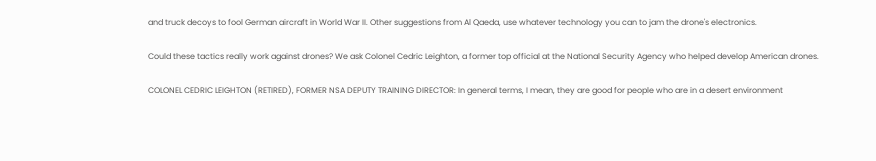and truck decoys to fool German aircraft in World War II. Other suggestions from Al Qaeda, use whatever technology you can to jam the drone's electronics.

Could these tactics really work against drones? We ask Colonel Cedric Leighton, a former top official at the National Security Agency who helped develop American drones.

COLONEL CEDRIC LEIGHTON (RETIRED), FORMER NSA DEPUTY TRAINING DIRECTOR: In general terms, I mean, they are good for people who are in a desert environment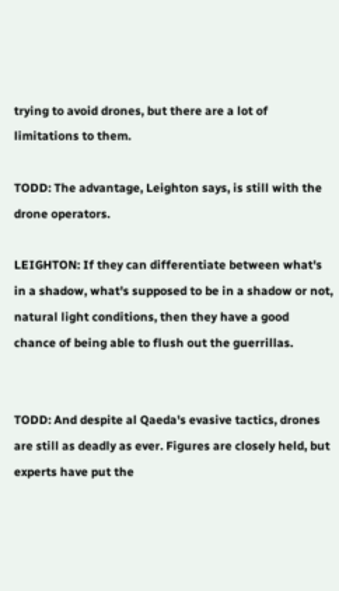trying to avoid drones, but there are a lot of limitations to them.

TODD: The advantage, Leighton says, is still with the drone operators.

LEIGHTON: If they can differentiate between what's in a shadow, what's supposed to be in a shadow or not, natural light conditions, then they have a good chance of being able to flush out the guerrillas.


TODD: And despite al Qaeda's evasive tactics, drones are still as deadly as ever. Figures are closely held, but experts have put the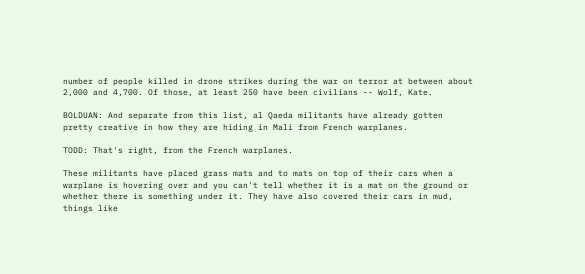number of people killed in drone strikes during the war on terror at between about 2,000 and 4,700. Of those, at least 250 have been civilians -- Wolf, Kate.

BOLDUAN: And separate from this list, al Qaeda militants have already gotten pretty creative in how they are hiding in Mali from French warplanes.

TODD: That's right, from the French warplanes.

These militants have placed grass mats and to mats on top of their cars when a warplane is hovering over and you can't tell whether it is a mat on the ground or whether there is something under it. They have also covered their cars in mud, things like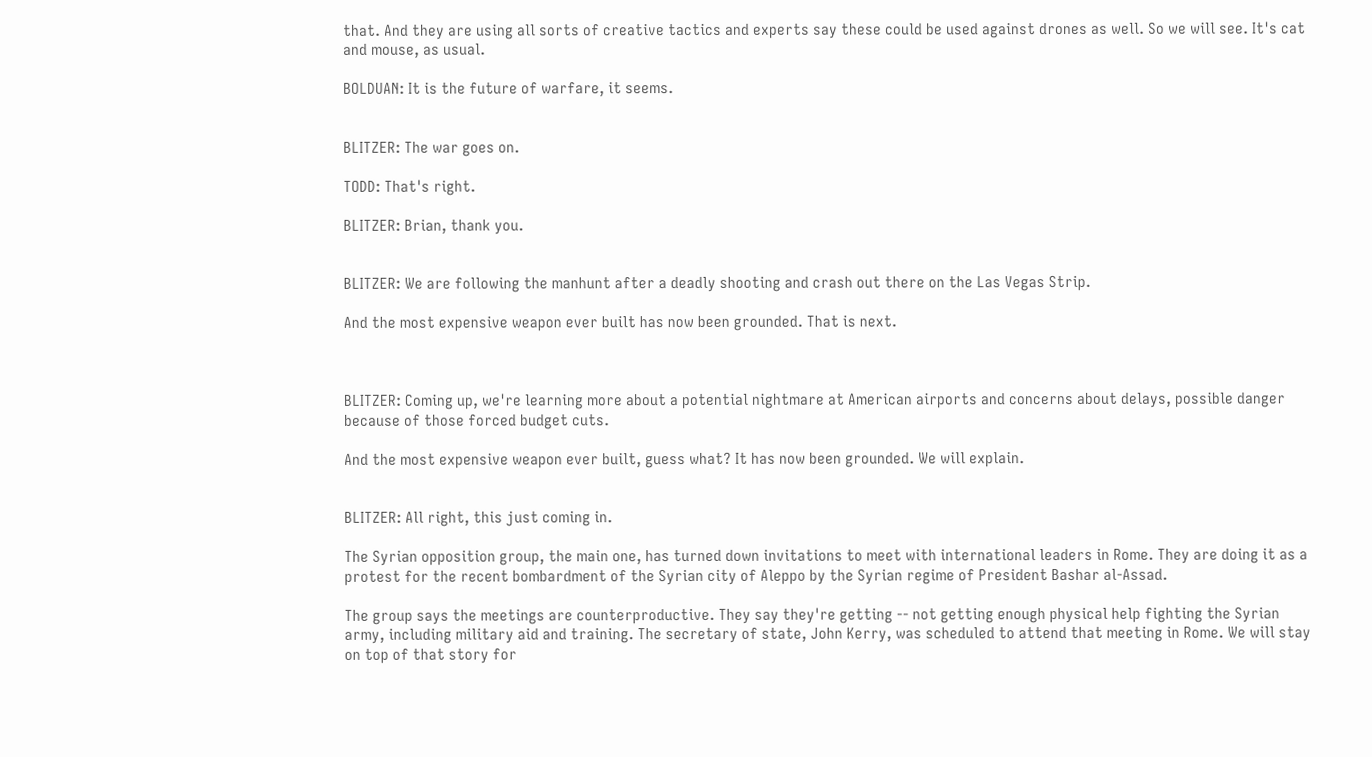that. And they are using all sorts of creative tactics and experts say these could be used against drones as well. So we will see. It's cat and mouse, as usual.

BOLDUAN: It is the future of warfare, it seems.


BLITZER: The war goes on.

TODD: That's right.

BLITZER: Brian, thank you.


BLITZER: We are following the manhunt after a deadly shooting and crash out there on the Las Vegas Strip.

And the most expensive weapon ever built has now been grounded. That is next.



BLITZER: Coming up, we're learning more about a potential nightmare at American airports and concerns about delays, possible danger because of those forced budget cuts.

And the most expensive weapon ever built, guess what? It has now been grounded. We will explain.


BLITZER: All right, this just coming in.

The Syrian opposition group, the main one, has turned down invitations to meet with international leaders in Rome. They are doing it as a protest for the recent bombardment of the Syrian city of Aleppo by the Syrian regime of President Bashar al-Assad.

The group says the meetings are counterproductive. They say they're getting -- not getting enough physical help fighting the Syrian army, including military aid and training. The secretary of state, John Kerry, was scheduled to attend that meeting in Rome. We will stay on top of that story for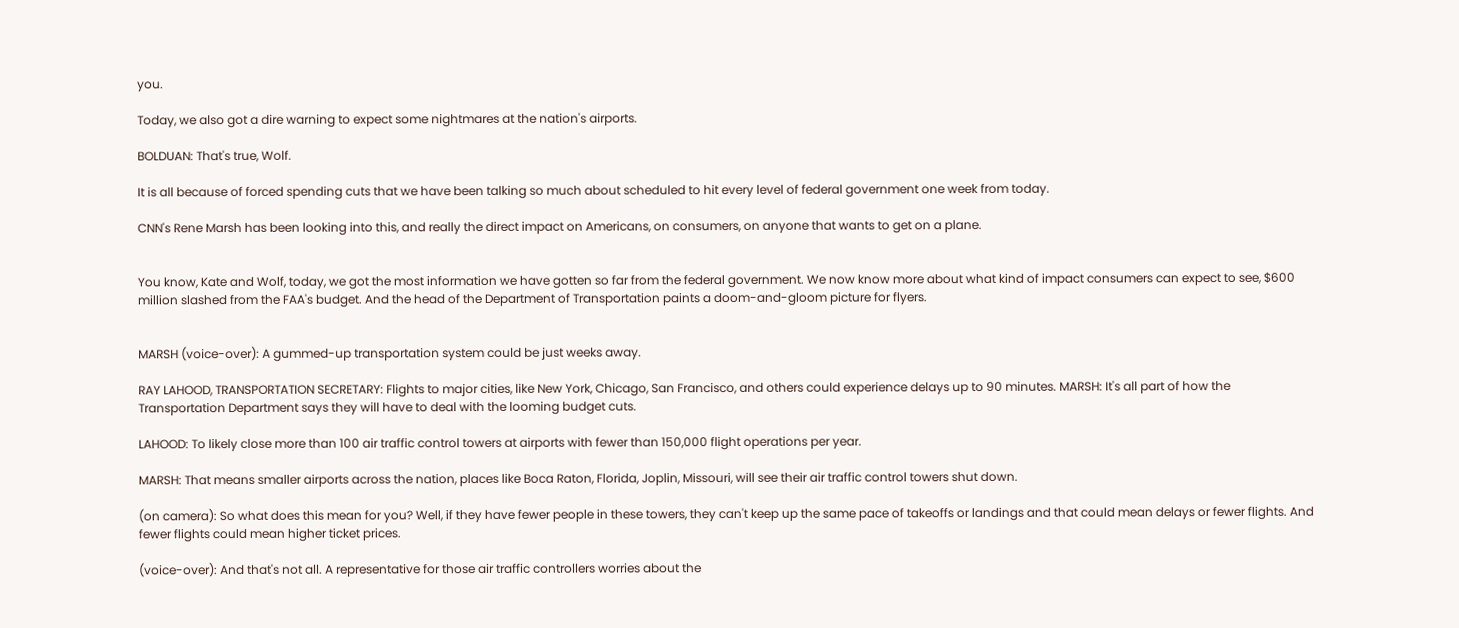you.

Today, we also got a dire warning to expect some nightmares at the nation's airports.

BOLDUAN: That's true, Wolf.

It is all because of forced spending cuts that we have been talking so much about scheduled to hit every level of federal government one week from today.

CNN's Rene Marsh has been looking into this, and really the direct impact on Americans, on consumers, on anyone that wants to get on a plane.


You know, Kate and Wolf, today, we got the most information we have gotten so far from the federal government. We now know more about what kind of impact consumers can expect to see, $600 million slashed from the FAA's budget. And the head of the Department of Transportation paints a doom-and-gloom picture for flyers.


MARSH (voice-over): A gummed-up transportation system could be just weeks away.

RAY LAHOOD, TRANSPORTATION SECRETARY: Flights to major cities, like New York, Chicago, San Francisco, and others could experience delays up to 90 minutes. MARSH: It's all part of how the Transportation Department says they will have to deal with the looming budget cuts.

LAHOOD: To likely close more than 100 air traffic control towers at airports with fewer than 150,000 flight operations per year.

MARSH: That means smaller airports across the nation, places like Boca Raton, Florida, Joplin, Missouri, will see their air traffic control towers shut down.

(on camera): So what does this mean for you? Well, if they have fewer people in these towers, they can't keep up the same pace of takeoffs or landings and that could mean delays or fewer flights. And fewer flights could mean higher ticket prices.

(voice-over): And that's not all. A representative for those air traffic controllers worries about the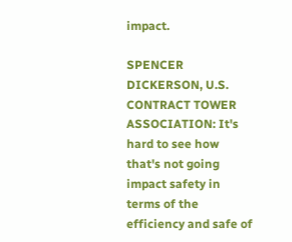impact.

SPENCER DICKERSON, U.S. CONTRACT TOWER ASSOCIATION: It's hard to see how that's not going impact safety in terms of the efficiency and safe of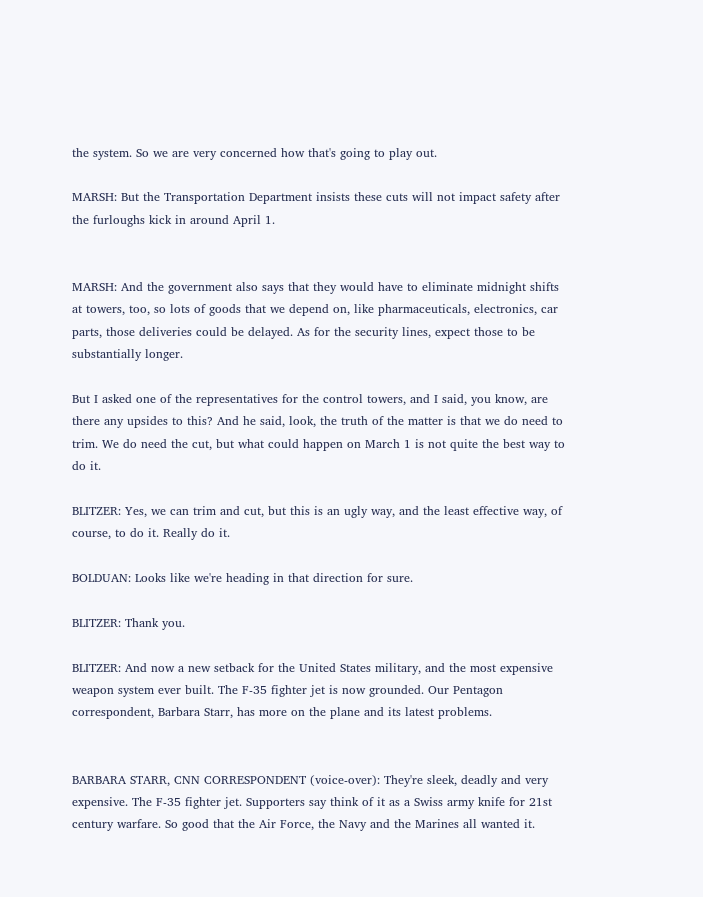the system. So we are very concerned how that's going to play out.

MARSH: But the Transportation Department insists these cuts will not impact safety after the furloughs kick in around April 1.


MARSH: And the government also says that they would have to eliminate midnight shifts at towers, too, so lots of goods that we depend on, like pharmaceuticals, electronics, car parts, those deliveries could be delayed. As for the security lines, expect those to be substantially longer.

But I asked one of the representatives for the control towers, and I said, you know, are there any upsides to this? And he said, look, the truth of the matter is that we do need to trim. We do need the cut, but what could happen on March 1 is not quite the best way to do it.

BLITZER: Yes, we can trim and cut, but this is an ugly way, and the least effective way, of course, to do it. Really do it.

BOLDUAN: Looks like we're heading in that direction for sure.

BLITZER: Thank you.

BLITZER: And now a new setback for the United States military, and the most expensive weapon system ever built. The F-35 fighter jet is now grounded. Our Pentagon correspondent, Barbara Starr, has more on the plane and its latest problems.


BARBARA STARR, CNN CORRESPONDENT (voice-over): They're sleek, deadly and very expensive. The F-35 fighter jet. Supporters say think of it as a Swiss army knife for 21st century warfare. So good that the Air Force, the Navy and the Marines all wanted it.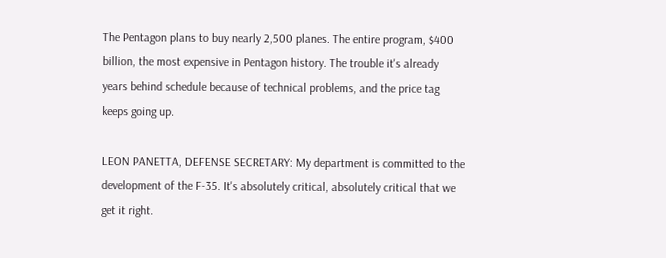The Pentagon plans to buy nearly 2,500 planes. The entire program, $400 billion, the most expensive in Pentagon history. The trouble it's already years behind schedule because of technical problems, and the price tag keeps going up.

LEON PANETTA, DEFENSE SECRETARY: My department is committed to the development of the F-35. It's absolutely critical, absolutely critical that we get it right.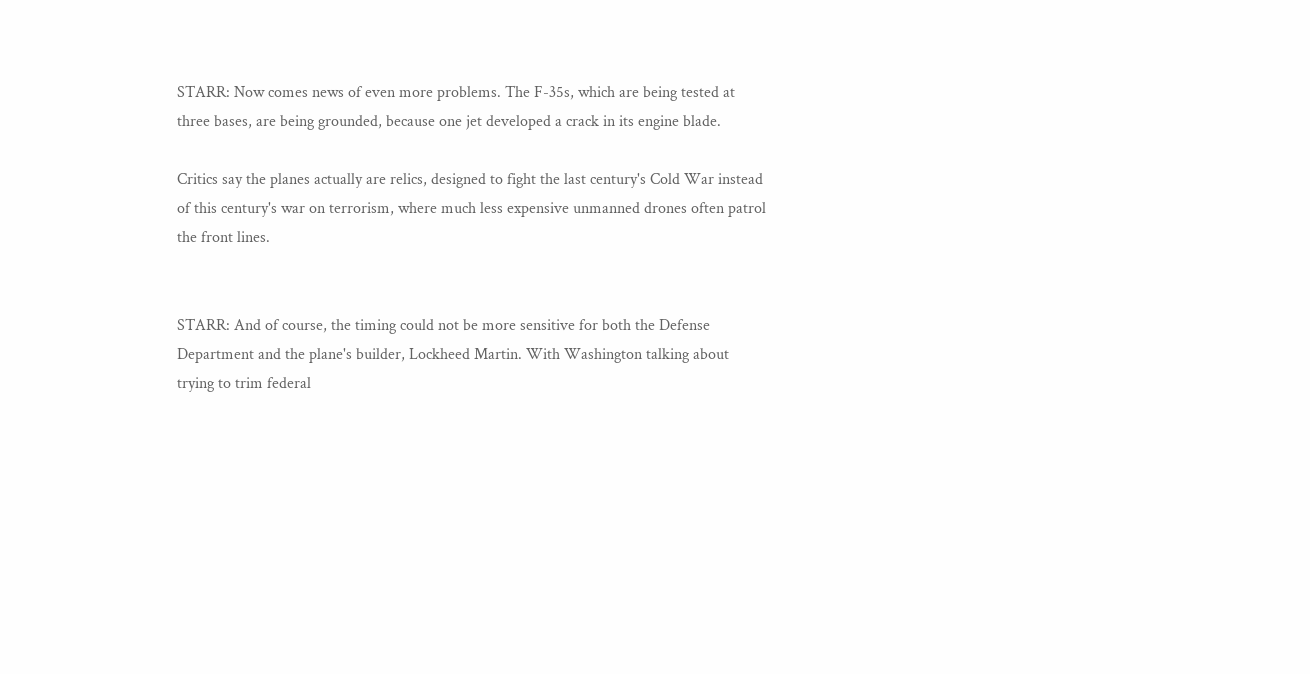STARR: Now comes news of even more problems. The F-35s, which are being tested at three bases, are being grounded, because one jet developed a crack in its engine blade.

Critics say the planes actually are relics, designed to fight the last century's Cold War instead of this century's war on terrorism, where much less expensive unmanned drones often patrol the front lines.


STARR: And of course, the timing could not be more sensitive for both the Defense Department and the plane's builder, Lockheed Martin. With Washington talking about trying to trim federal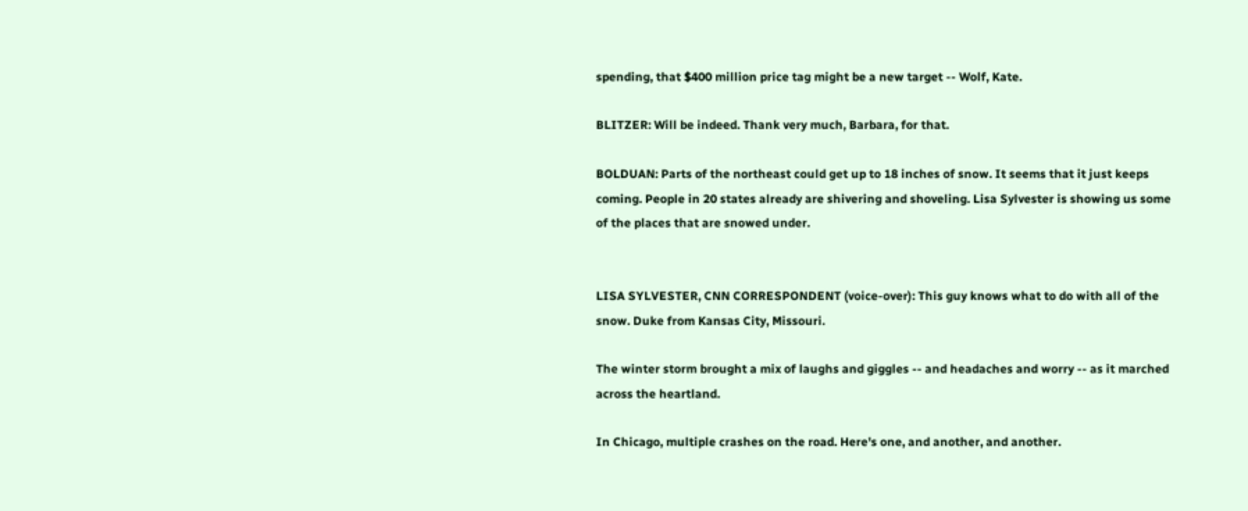spending, that $400 million price tag might be a new target -- Wolf, Kate.

BLITZER: Will be indeed. Thank very much, Barbara, for that.

BOLDUAN: Parts of the northeast could get up to 18 inches of snow. It seems that it just keeps coming. People in 20 states already are shivering and shoveling. Lisa Sylvester is showing us some of the places that are snowed under.


LISA SYLVESTER, CNN CORRESPONDENT (voice-over): This guy knows what to do with all of the snow. Duke from Kansas City, Missouri.

The winter storm brought a mix of laughs and giggles -- and headaches and worry -- as it marched across the heartland.

In Chicago, multiple crashes on the road. Here's one, and another, and another.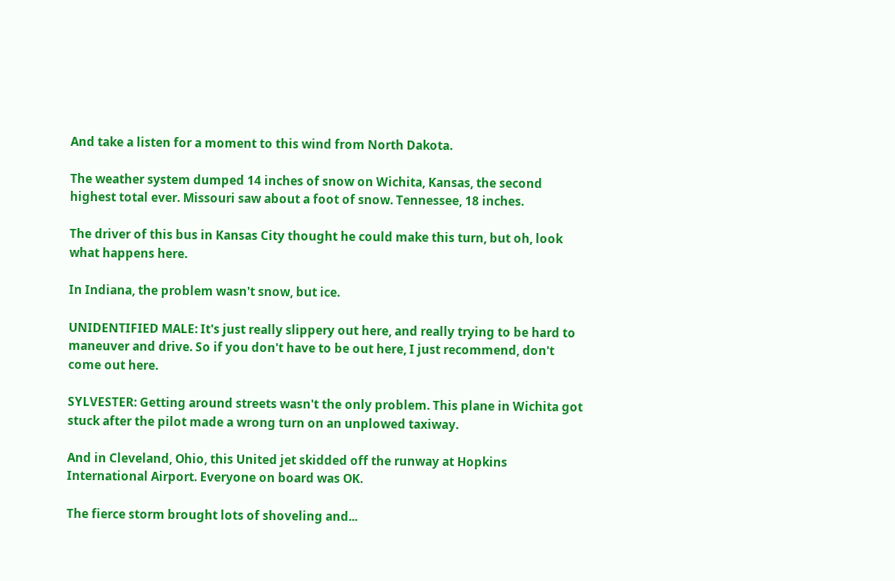And take a listen for a moment to this wind from North Dakota.

The weather system dumped 14 inches of snow on Wichita, Kansas, the second highest total ever. Missouri saw about a foot of snow. Tennessee, 18 inches.

The driver of this bus in Kansas City thought he could make this turn, but oh, look what happens here.

In Indiana, the problem wasn't snow, but ice.

UNIDENTIFIED MALE: It's just really slippery out here, and really trying to be hard to maneuver and drive. So if you don't have to be out here, I just recommend, don't come out here.

SYLVESTER: Getting around streets wasn't the only problem. This plane in Wichita got stuck after the pilot made a wrong turn on an unplowed taxiway.

And in Cleveland, Ohio, this United jet skidded off the runway at Hopkins International Airport. Everyone on board was OK.

The fierce storm brought lots of shoveling and...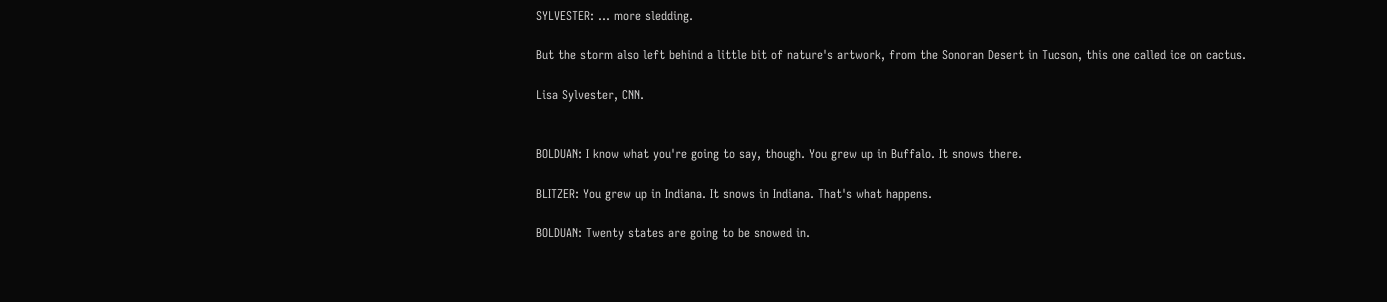SYLVESTER: ... more sledding.

But the storm also left behind a little bit of nature's artwork, from the Sonoran Desert in Tucson, this one called ice on cactus.

Lisa Sylvester, CNN.


BOLDUAN: I know what you're going to say, though. You grew up in Buffalo. It snows there.

BLITZER: You grew up in Indiana. It snows in Indiana. That's what happens.

BOLDUAN: Twenty states are going to be snowed in.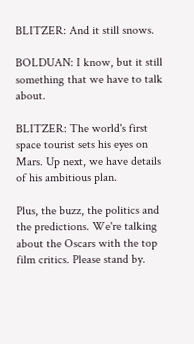BLITZER: And it still snows.

BOLDUAN: I know, but it still something that we have to talk about.

BLITZER: The world's first space tourist sets his eyes on Mars. Up next, we have details of his ambitious plan.

Plus, the buzz, the politics and the predictions. We're talking about the Oscars with the top film critics. Please stand by.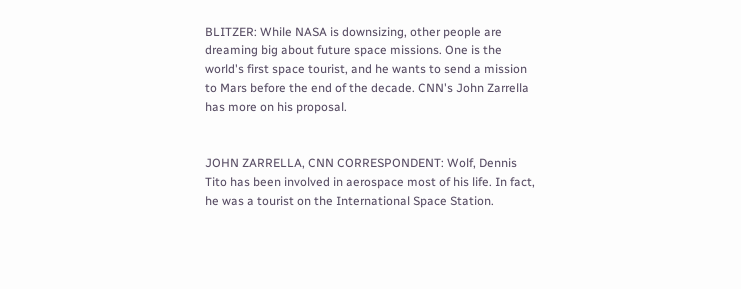BLITZER: While NASA is downsizing, other people are dreaming big about future space missions. One is the world's first space tourist, and he wants to send a mission to Mars before the end of the decade. CNN's John Zarrella has more on his proposal.


JOHN ZARRELLA, CNN CORRESPONDENT: Wolf, Dennis Tito has been involved in aerospace most of his life. In fact, he was a tourist on the International Space Station.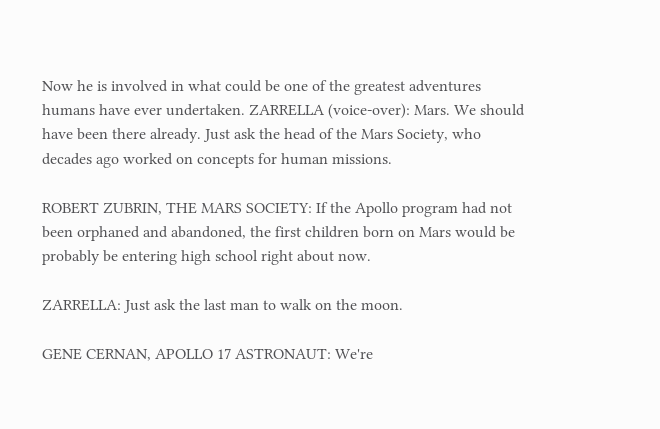Now he is involved in what could be one of the greatest adventures humans have ever undertaken. ZARRELLA (voice-over): Mars. We should have been there already. Just ask the head of the Mars Society, who decades ago worked on concepts for human missions.

ROBERT ZUBRIN, THE MARS SOCIETY: If the Apollo program had not been orphaned and abandoned, the first children born on Mars would be probably be entering high school right about now.

ZARRELLA: Just ask the last man to walk on the moon.

GENE CERNAN, APOLLO 17 ASTRONAUT: We're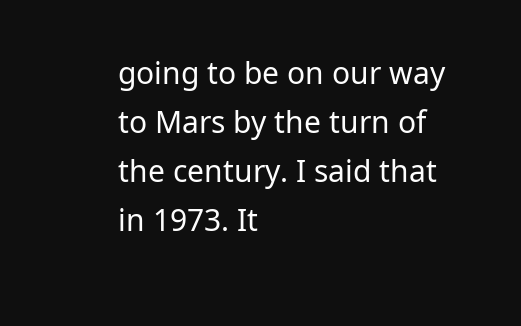going to be on our way to Mars by the turn of the century. I said that in 1973. It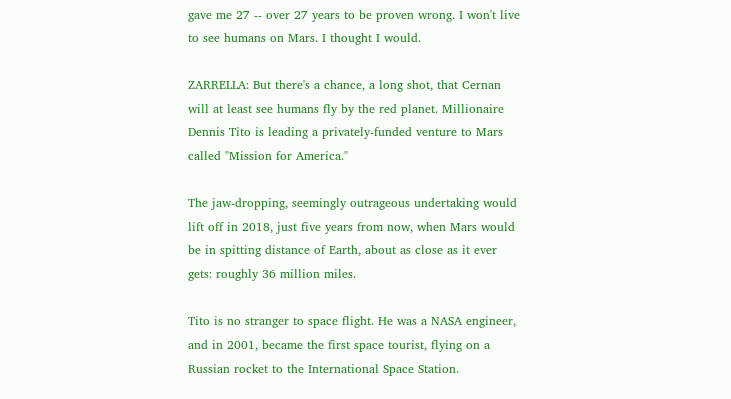gave me 27 -- over 27 years to be proven wrong. I won't live to see humans on Mars. I thought I would.

ZARRELLA: But there's a chance, a long shot, that Cernan will at least see humans fly by the red planet. Millionaire Dennis Tito is leading a privately-funded venture to Mars called "Mission for America."

The jaw-dropping, seemingly outrageous undertaking would lift off in 2018, just five years from now, when Mars would be in spitting distance of Earth, about as close as it ever gets: roughly 36 million miles.

Tito is no stranger to space flight. He was a NASA engineer, and in 2001, became the first space tourist, flying on a Russian rocket to the International Space Station.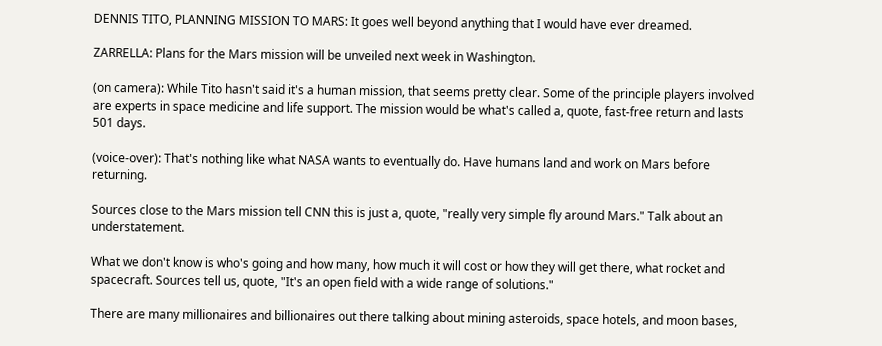DENNIS TITO, PLANNING MISSION TO MARS: It goes well beyond anything that I would have ever dreamed.

ZARRELLA: Plans for the Mars mission will be unveiled next week in Washington.

(on camera): While Tito hasn't said it's a human mission, that seems pretty clear. Some of the principle players involved are experts in space medicine and life support. The mission would be what's called a, quote, fast-free return and lasts 501 days.

(voice-over): That's nothing like what NASA wants to eventually do. Have humans land and work on Mars before returning.

Sources close to the Mars mission tell CNN this is just a, quote, "really very simple fly around Mars." Talk about an understatement.

What we don't know is who's going and how many, how much it will cost or how they will get there, what rocket and spacecraft. Sources tell us, quote, "It's an open field with a wide range of solutions."

There are many millionaires and billionaires out there talking about mining asteroids, space hotels, and moon bases,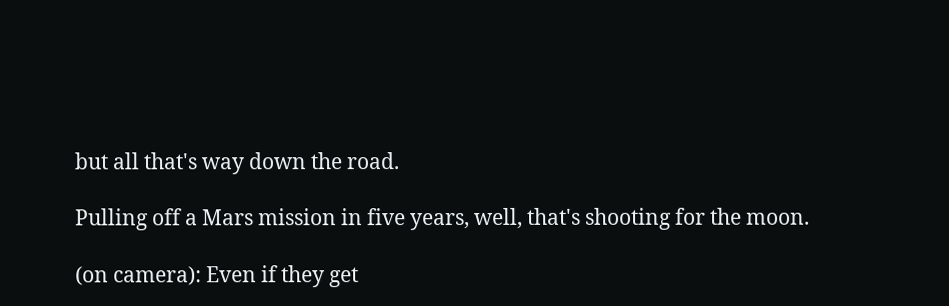but all that's way down the road.

Pulling off a Mars mission in five years, well, that's shooting for the moon.

(on camera): Even if they get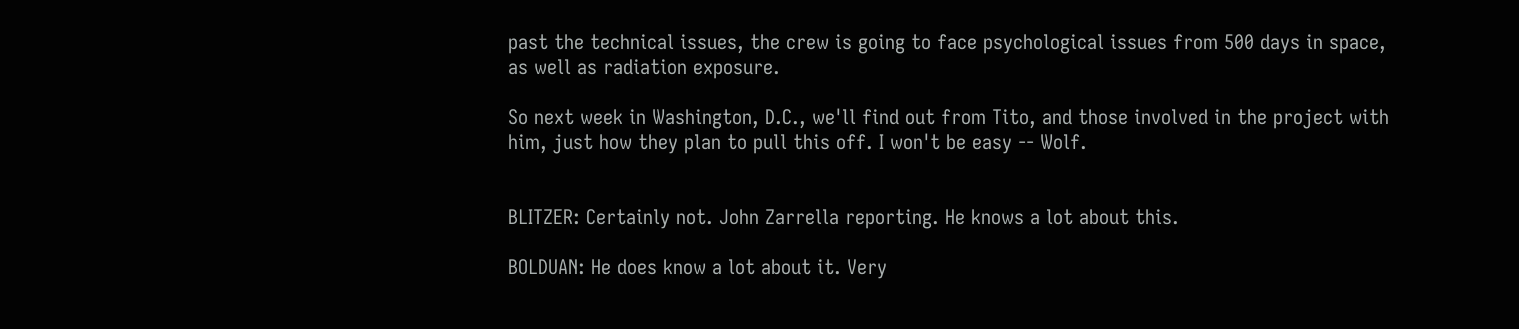past the technical issues, the crew is going to face psychological issues from 500 days in space, as well as radiation exposure.

So next week in Washington, D.C., we'll find out from Tito, and those involved in the project with him, just how they plan to pull this off. I won't be easy -- Wolf.


BLITZER: Certainly not. John Zarrella reporting. He knows a lot about this.

BOLDUAN: He does know a lot about it. Very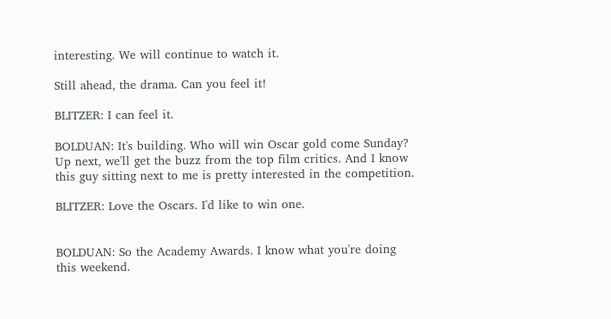interesting. We will continue to watch it.

Still ahead, the drama. Can you feel it!

BLITZER: I can feel it.

BOLDUAN: It's building. Who will win Oscar gold come Sunday? Up next, we'll get the buzz from the top film critics. And I know this guy sitting next to me is pretty interested in the competition.

BLITZER: Love the Oscars. I'd like to win one.


BOLDUAN: So the Academy Awards. I know what you're doing this weekend.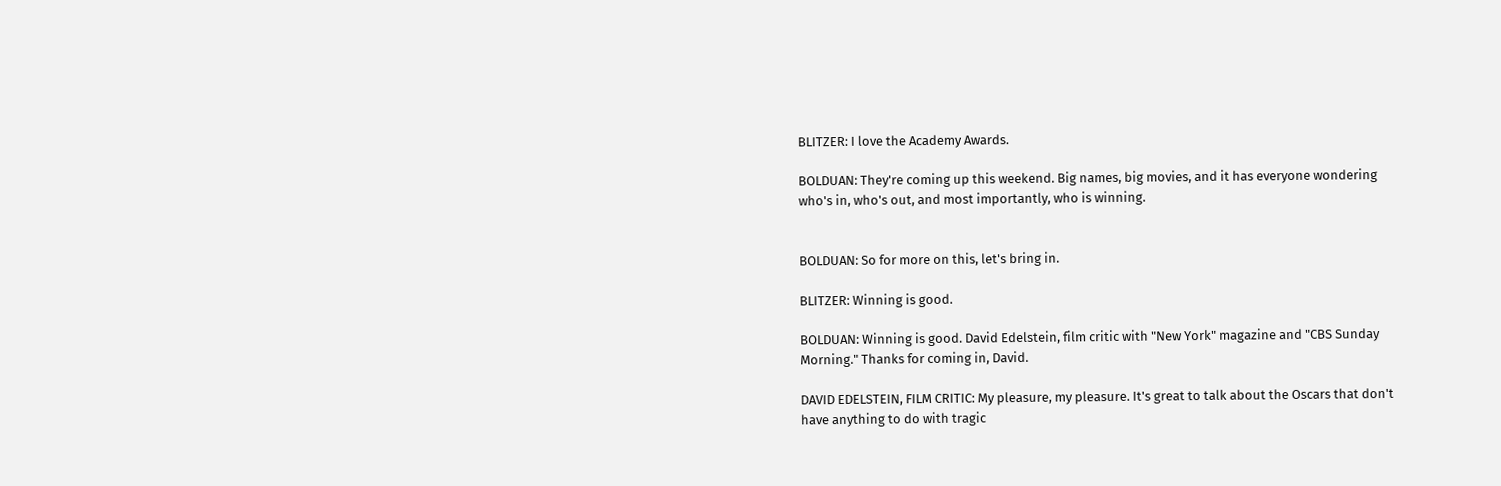BLITZER: I love the Academy Awards.

BOLDUAN: They're coming up this weekend. Big names, big movies, and it has everyone wondering who's in, who's out, and most importantly, who is winning.


BOLDUAN: So for more on this, let's bring in.

BLITZER: Winning is good.

BOLDUAN: Winning is good. David Edelstein, film critic with "New York" magazine and "CBS Sunday Morning." Thanks for coming in, David.

DAVID EDELSTEIN, FILM CRITIC: My pleasure, my pleasure. It's great to talk about the Oscars that don't have anything to do with tragic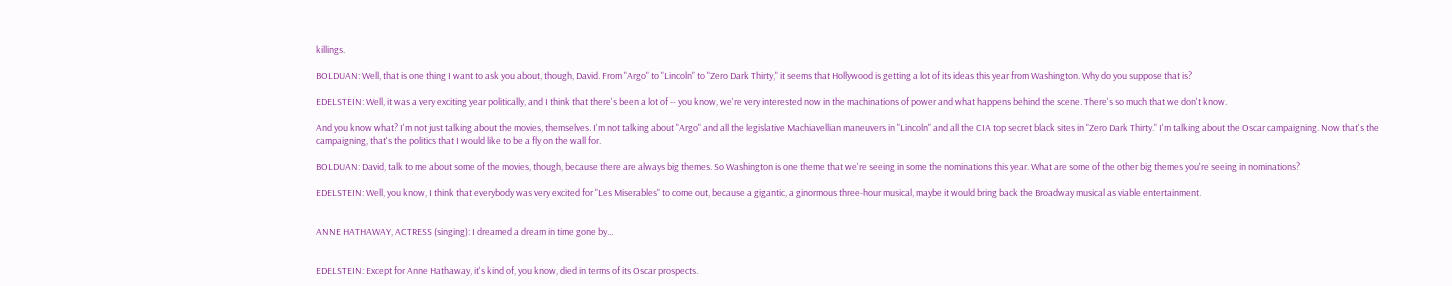killings.

BOLDUAN: Well, that is one thing I want to ask you about, though, David. From "Argo" to "Lincoln" to "Zero Dark Thirty," it seems that Hollywood is getting a lot of its ideas this year from Washington. Why do you suppose that is?

EDELSTEIN: Well, it was a very exciting year politically, and I think that there's been a lot of -- you know, we're very interested now in the machinations of power and what happens behind the scene. There's so much that we don't know.

And you know what? I'm not just talking about the movies, themselves. I'm not talking about "Argo" and all the legislative Machiavellian maneuvers in "Lincoln" and all the CIA top secret black sites in "Zero Dark Thirty." I'm talking about the Oscar campaigning. Now that's the campaigning, that's the politics that I would like to be a fly on the wall for.

BOLDUAN: David, talk to me about some of the movies, though, because there are always big themes. So Washington is one theme that we're seeing in some the nominations this year. What are some of the other big themes you're seeing in nominations?

EDELSTEIN: Well, you know, I think that everybody was very excited for "Les Miserables" to come out, because a gigantic, a ginormous three-hour musical, maybe it would bring back the Broadway musical as viable entertainment.


ANNE HATHAWAY, ACTRESS (singing): I dreamed a dream in time gone by...


EDELSTEIN: Except for Anne Hathaway, it's kind of, you know, died in terms of its Oscar prospects.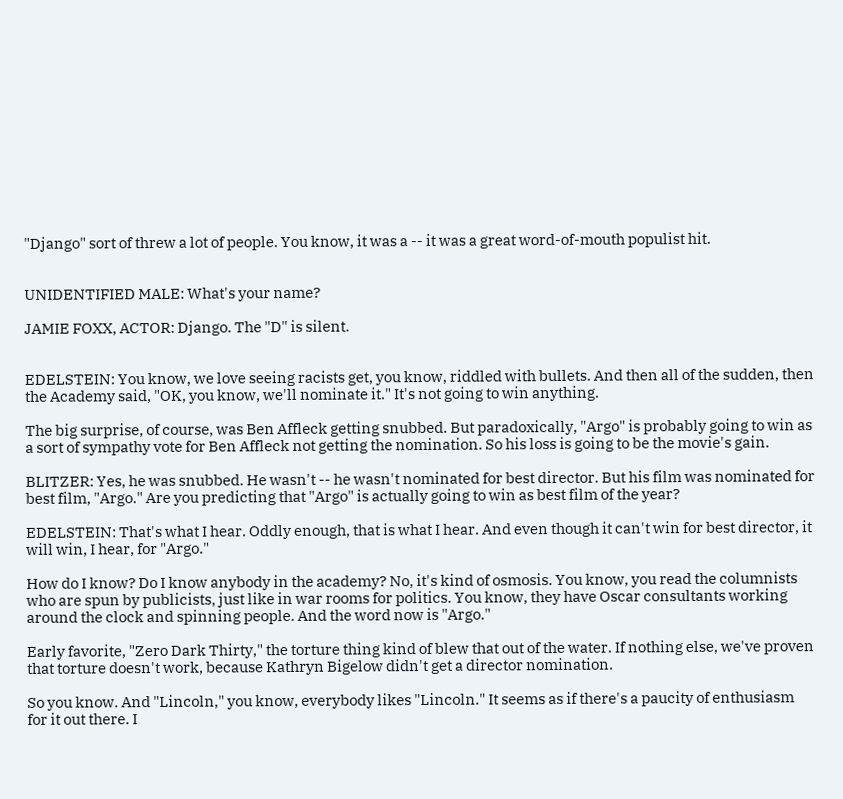"Django" sort of threw a lot of people. You know, it was a -- it was a great word-of-mouth populist hit.


UNIDENTIFIED MALE: What's your name?

JAMIE FOXX, ACTOR: Django. The "D" is silent.


EDELSTEIN: You know, we love seeing racists get, you know, riddled with bullets. And then all of the sudden, then the Academy said, "OK, you know, we'll nominate it." It's not going to win anything.

The big surprise, of course, was Ben Affleck getting snubbed. But paradoxically, "Argo" is probably going to win as a sort of sympathy vote for Ben Affleck not getting the nomination. So his loss is going to be the movie's gain.

BLITZER: Yes, he was snubbed. He wasn't -- he wasn't nominated for best director. But his film was nominated for best film, "Argo." Are you predicting that "Argo" is actually going to win as best film of the year?

EDELSTEIN: That's what I hear. Oddly enough, that is what I hear. And even though it can't win for best director, it will win, I hear, for "Argo."

How do I know? Do I know anybody in the academy? No, it's kind of osmosis. You know, you read the columnists who are spun by publicists, just like in war rooms for politics. You know, they have Oscar consultants working around the clock and spinning people. And the word now is "Argo."

Early favorite, "Zero Dark Thirty," the torture thing kind of blew that out of the water. If nothing else, we've proven that torture doesn't work, because Kathryn Bigelow didn't get a director nomination.

So you know. And "Lincoln," you know, everybody likes "Lincoln." It seems as if there's a paucity of enthusiasm for it out there. I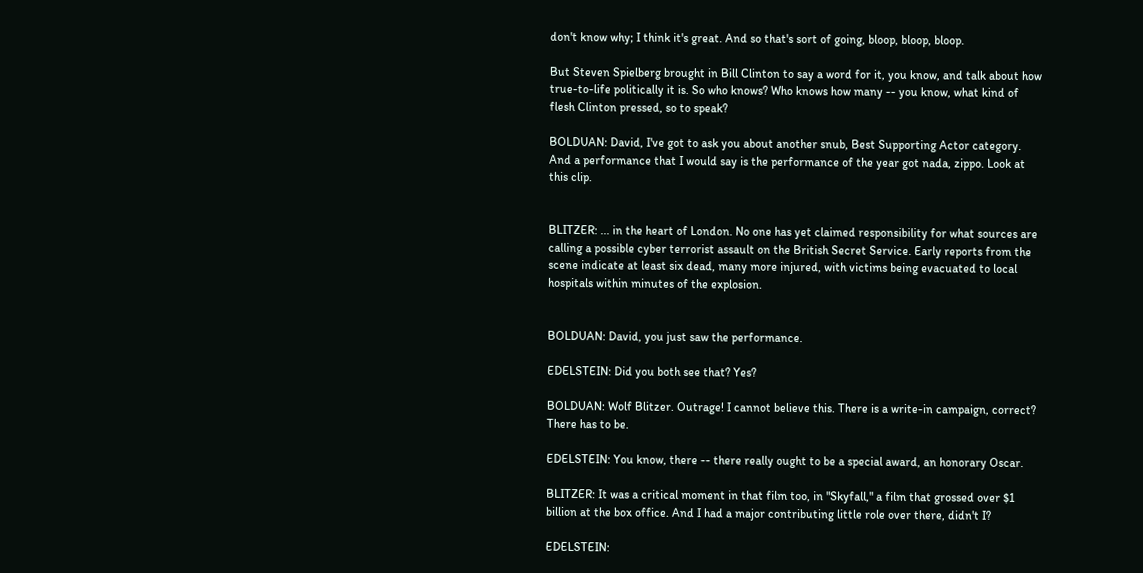don't know why; I think it's great. And so that's sort of going, bloop, bloop, bloop.

But Steven Spielberg brought in Bill Clinton to say a word for it, you know, and talk about how true-to-life politically it is. So who knows? Who knows how many -- you know, what kind of flesh Clinton pressed, so to speak?

BOLDUAN: David, I've got to ask you about another snub, Best Supporting Actor category. And a performance that I would say is the performance of the year got nada, zippo. Look at this clip.


BLITZER: ... in the heart of London. No one has yet claimed responsibility for what sources are calling a possible cyber terrorist assault on the British Secret Service. Early reports from the scene indicate at least six dead, many more injured, with victims being evacuated to local hospitals within minutes of the explosion.


BOLDUAN: David, you just saw the performance.

EDELSTEIN: Did you both see that? Yes?

BOLDUAN: Wolf Blitzer. Outrage! I cannot believe this. There is a write-in campaign, correct? There has to be.

EDELSTEIN: You know, there -- there really ought to be a special award, an honorary Oscar.

BLITZER: It was a critical moment in that film too, in "Skyfall," a film that grossed over $1 billion at the box office. And I had a major contributing little role over there, didn't I?

EDELSTEIN: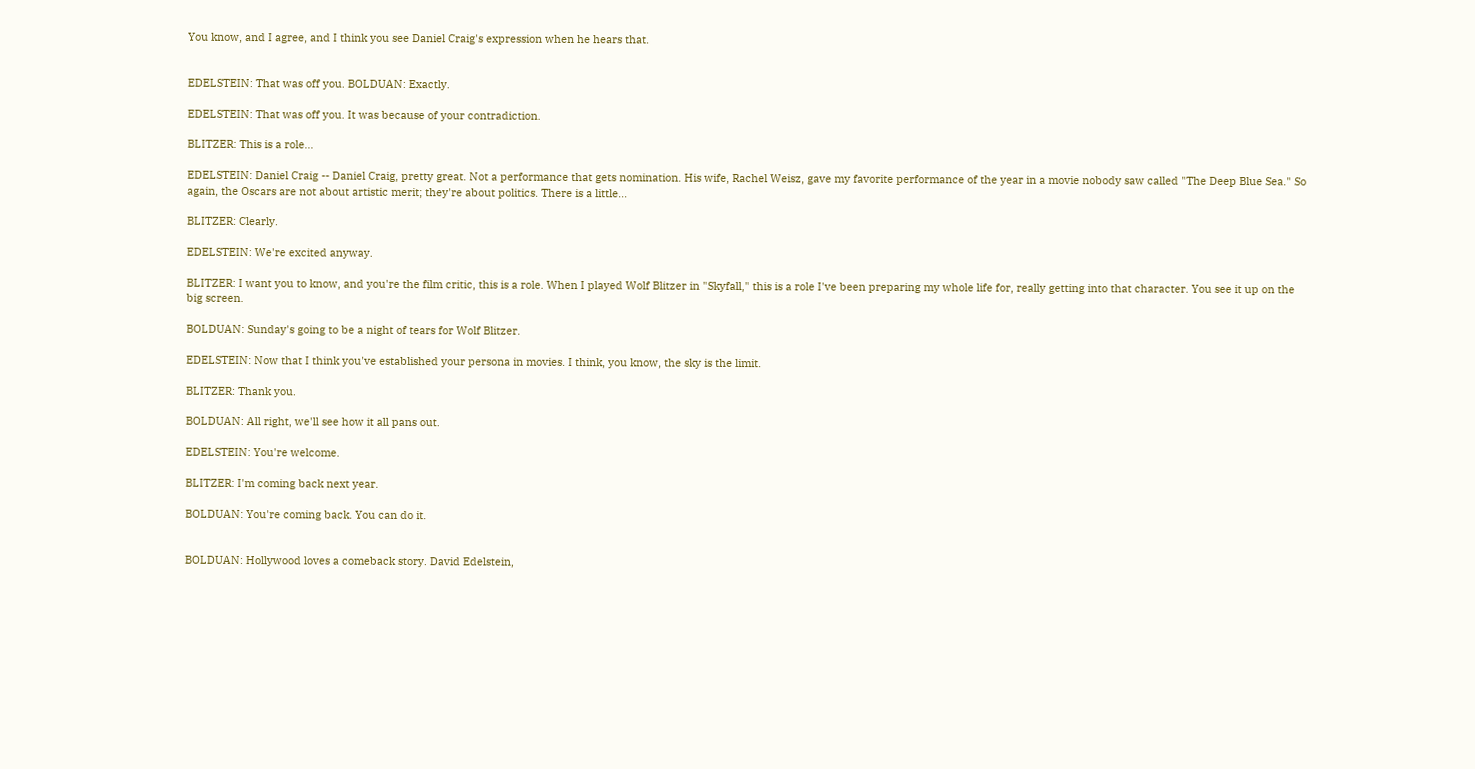You know, and I agree, and I think you see Daniel Craig's expression when he hears that.


EDELSTEIN: That was off you. BOLDUAN: Exactly.

EDELSTEIN: That was off you. It was because of your contradiction.

BLITZER: This is a role...

EDELSTEIN: Daniel Craig -- Daniel Craig, pretty great. Not a performance that gets nomination. His wife, Rachel Weisz, gave my favorite performance of the year in a movie nobody saw called "The Deep Blue Sea." So again, the Oscars are not about artistic merit; they're about politics. There is a little...

BLITZER: Clearly.

EDELSTEIN: We're excited anyway.

BLITZER: I want you to know, and you're the film critic, this is a role. When I played Wolf Blitzer in "Skyfall," this is a role I've been preparing my whole life for, really getting into that character. You see it up on the big screen.

BOLDUAN: Sunday's going to be a night of tears for Wolf Blitzer.

EDELSTEIN: Now that I think you've established your persona in movies. I think, you know, the sky is the limit.

BLITZER: Thank you.

BOLDUAN: All right, we'll see how it all pans out.

EDELSTEIN: You're welcome.

BLITZER: I'm coming back next year.

BOLDUAN: You're coming back. You can do it.


BOLDUAN: Hollywood loves a comeback story. David Edelstein,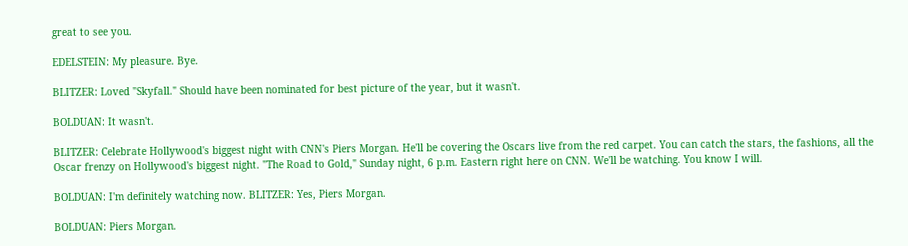great to see you.

EDELSTEIN: My pleasure. Bye.

BLITZER: Loved "Skyfall." Should have been nominated for best picture of the year, but it wasn't.

BOLDUAN: It wasn't.

BLITZER: Celebrate Hollywood's biggest night with CNN's Piers Morgan. He'll be covering the Oscars live from the red carpet. You can catch the stars, the fashions, all the Oscar frenzy on Hollywood's biggest night. "The Road to Gold," Sunday night, 6 p.m. Eastern right here on CNN. We'll be watching. You know I will.

BOLDUAN: I'm definitely watching now. BLITZER: Yes, Piers Morgan.

BOLDUAN: Piers Morgan.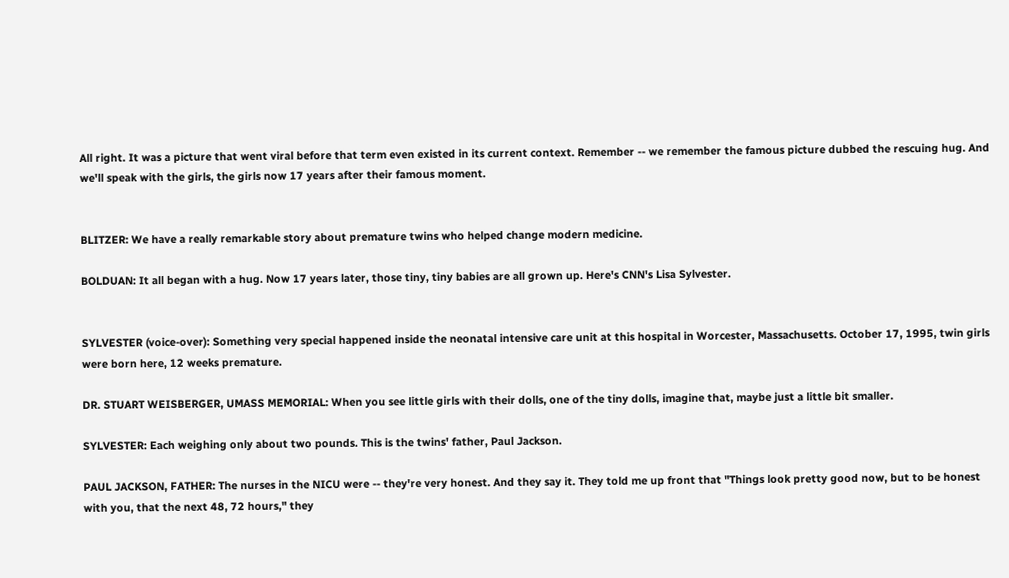All right. It was a picture that went viral before that term even existed in its current context. Remember -- we remember the famous picture dubbed the rescuing hug. And we'll speak with the girls, the girls now 17 years after their famous moment.


BLITZER: We have a really remarkable story about premature twins who helped change modern medicine.

BOLDUAN: It all began with a hug. Now 17 years later, those tiny, tiny babies are all grown up. Here's CNN's Lisa Sylvester.


SYLVESTER (voice-over): Something very special happened inside the neonatal intensive care unit at this hospital in Worcester, Massachusetts. October 17, 1995, twin girls were born here, 12 weeks premature.

DR. STUART WEISBERGER, UMASS MEMORIAL: When you see little girls with their dolls, one of the tiny dolls, imagine that, maybe just a little bit smaller.

SYLVESTER: Each weighing only about two pounds. This is the twins' father, Paul Jackson.

PAUL JACKSON, FATHER: The nurses in the NICU were -- they're very honest. And they say it. They told me up front that "Things look pretty good now, but to be honest with you, that the next 48, 72 hours," they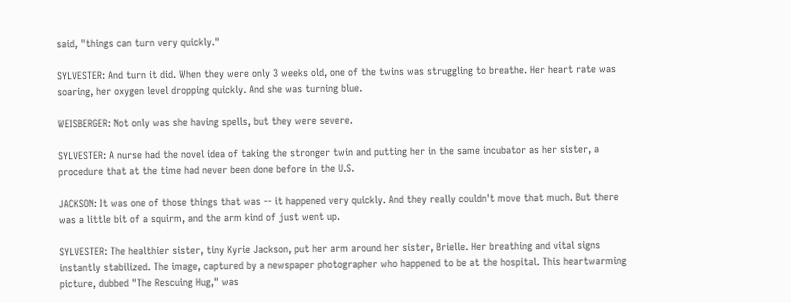said, "things can turn very quickly."

SYLVESTER: And turn it did. When they were only 3 weeks old, one of the twins was struggling to breathe. Her heart rate was soaring, her oxygen level dropping quickly. And she was turning blue.

WEISBERGER: Not only was she having spells, but they were severe.

SYLVESTER: A nurse had the novel idea of taking the stronger twin and putting her in the same incubator as her sister, a procedure that at the time had never been done before in the U.S.

JACKSON: It was one of those things that was -- it happened very quickly. And they really couldn't move that much. But there was a little bit of a squirm, and the arm kind of just went up.

SYLVESTER: The healthier sister, tiny Kyrie Jackson, put her arm around her sister, Brielle. Her breathing and vital signs instantly stabilized. The image, captured by a newspaper photographer who happened to be at the hospital. This heartwarming picture, dubbed "The Rescuing Hug," was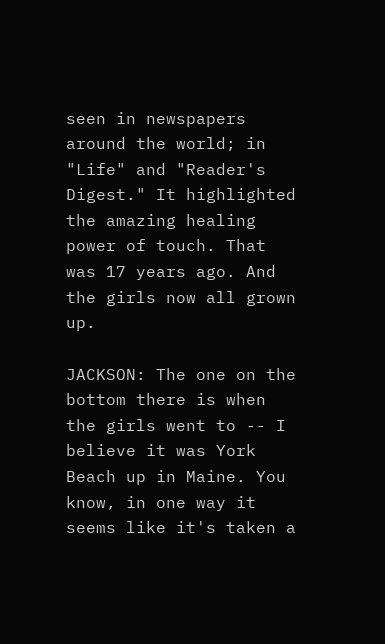seen in newspapers around the world; in "Life" and "Reader's Digest." It highlighted the amazing healing power of touch. That was 17 years ago. And the girls now all grown up.

JACKSON: The one on the bottom there is when the girls went to -- I believe it was York Beach up in Maine. You know, in one way it seems like it's taken a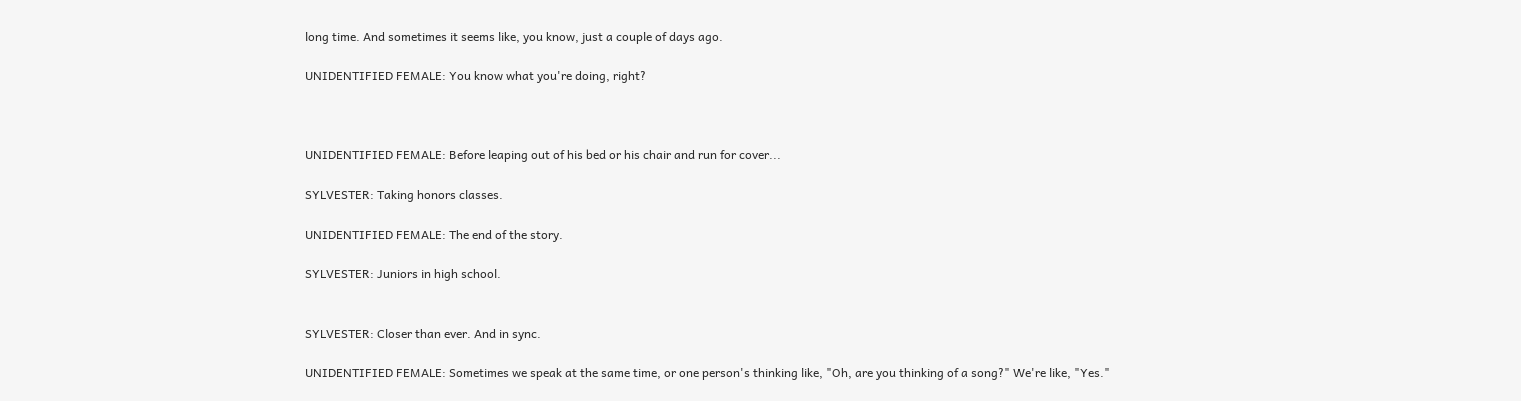long time. And sometimes it seems like, you know, just a couple of days ago.

UNIDENTIFIED FEMALE: You know what you're doing, right?



UNIDENTIFIED FEMALE: Before leaping out of his bed or his chair and run for cover...

SYLVESTER: Taking honors classes.

UNIDENTIFIED FEMALE: The end of the story.

SYLVESTER: Juniors in high school.


SYLVESTER: Closer than ever. And in sync.

UNIDENTIFIED FEMALE: Sometimes we speak at the same time, or one person's thinking like, "Oh, are you thinking of a song?" We're like, "Yes."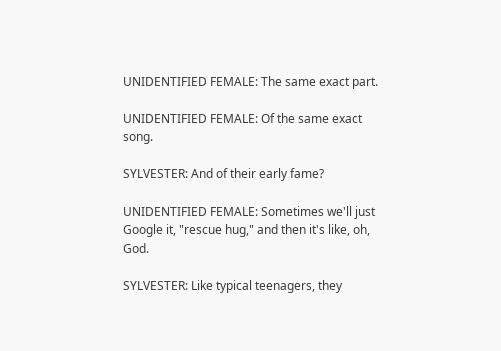UNIDENTIFIED FEMALE: The same exact part.

UNIDENTIFIED FEMALE: Of the same exact song.

SYLVESTER: And of their early fame?

UNIDENTIFIED FEMALE: Sometimes we'll just Google it, "rescue hug," and then it's like, oh, God.

SYLVESTER: Like typical teenagers, they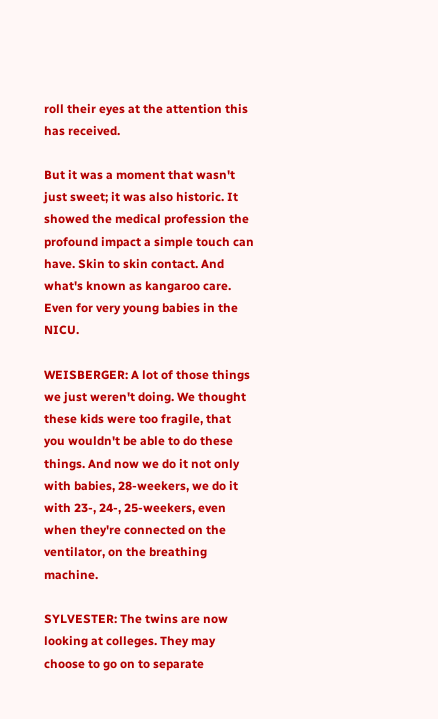roll their eyes at the attention this has received.

But it was a moment that wasn't just sweet; it was also historic. It showed the medical profession the profound impact a simple touch can have. Skin to skin contact. And what's known as kangaroo care. Even for very young babies in the NICU.

WEISBERGER: A lot of those things we just weren't doing. We thought these kids were too fragile, that you wouldn't be able to do these things. And now we do it not only with babies, 28-weekers, we do it with 23-, 24-, 25-weekers, even when they're connected on the ventilator, on the breathing machine.

SYLVESTER: The twins are now looking at colleges. They may choose to go on to separate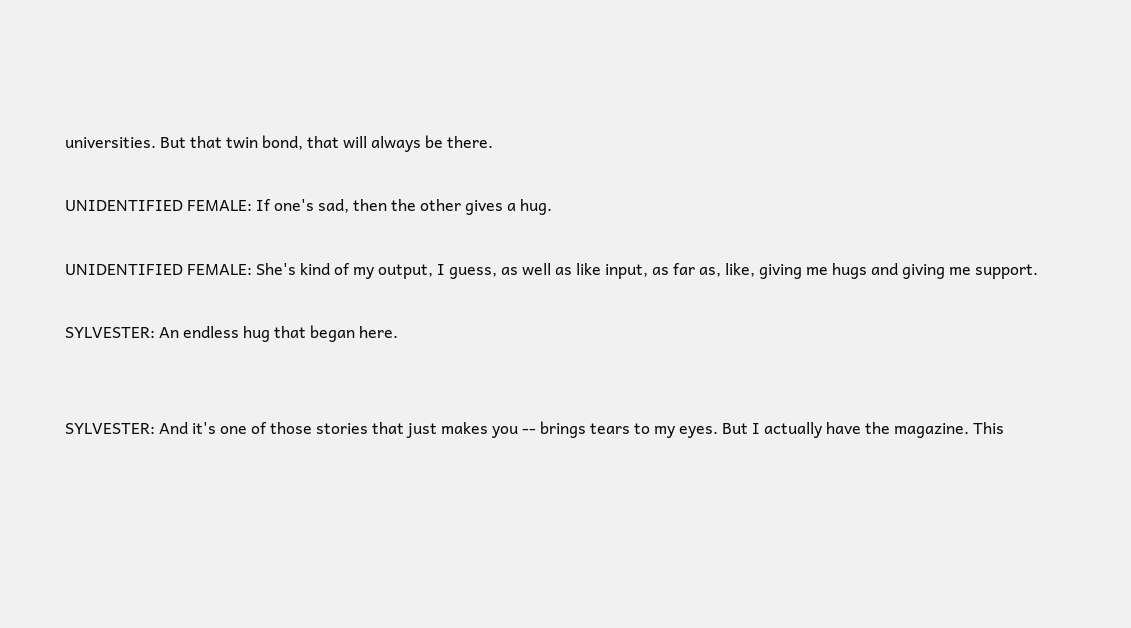universities. But that twin bond, that will always be there.

UNIDENTIFIED FEMALE: If one's sad, then the other gives a hug.

UNIDENTIFIED FEMALE: She's kind of my output, I guess, as well as like input, as far as, like, giving me hugs and giving me support.

SYLVESTER: An endless hug that began here.


SYLVESTER: And it's one of those stories that just makes you -- brings tears to my eyes. But I actually have the magazine. This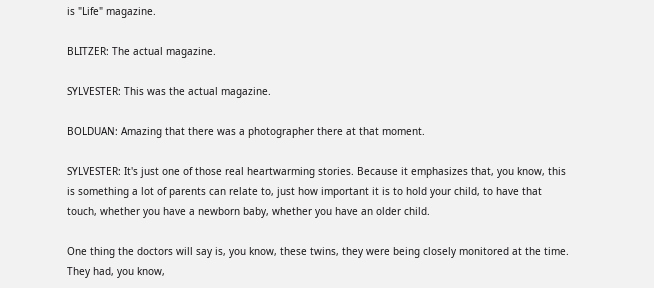is "Life" magazine.

BLITZER: The actual magazine.

SYLVESTER: This was the actual magazine.

BOLDUAN: Amazing that there was a photographer there at that moment.

SYLVESTER: It's just one of those real heartwarming stories. Because it emphasizes that, you know, this is something a lot of parents can relate to, just how important it is to hold your child, to have that touch, whether you have a newborn baby, whether you have an older child.

One thing the doctors will say is, you know, these twins, they were being closely monitored at the time. They had, you know,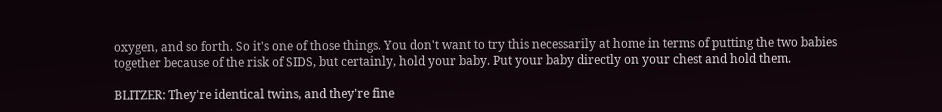oxygen, and so forth. So it's one of those things. You don't want to try this necessarily at home in terms of putting the two babies together because of the risk of SIDS, but certainly, hold your baby. Put your baby directly on your chest and hold them.

BLITZER: They're identical twins, and they're fine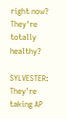right now? They're totally healthy?

SYLVESTER: They're taking AP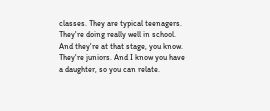classes. They are typical teenagers. They're doing really well in school. And they're at that stage, you know. They're juniors. And I know you have a daughter, so you can relate.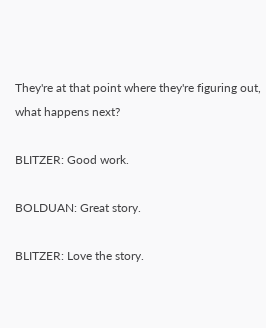They're at that point where they're figuring out, what happens next?

BLITZER: Good work.

BOLDUAN: Great story.

BLITZER: Love the story.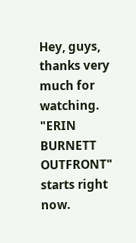Hey, guys, thanks very much for watching. "ERIN BURNETT OUTFRONT" starts right now.